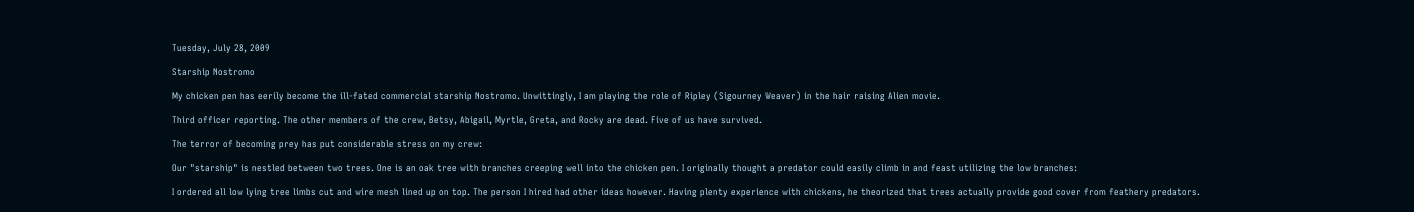Tuesday, July 28, 2009

Starship Nostromo

My chicken pen has eerily become the ill-fated commercial starship Nostromo. Unwittingly, I am playing the role of Ripley (Sigourney Weaver) in the hair raising Alien movie.

Third officer reporting. The other members of the crew, Betsy, Abigail, Myrtle, Greta, and Rocky are dead. Five of us have survived.

The terror of becoming prey has put considerable stress on my crew:

Our "starship" is nestled between two trees. One is an oak tree with branches creeping well into the chicken pen. I originally thought a predator could easily climb in and feast utilizing the low branches:

I ordered all low lying tree limbs cut and wire mesh lined up on top. The person I hired had other ideas however. Having plenty experience with chickens, he theorized that trees actually provide good cover from feathery predators.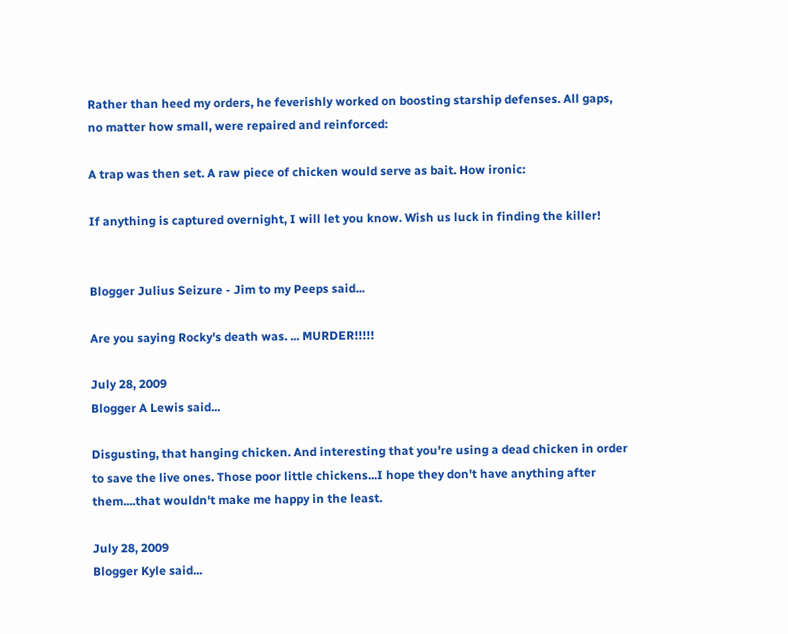Rather than heed my orders, he feverishly worked on boosting starship defenses. All gaps, no matter how small, were repaired and reinforced:

A trap was then set. A raw piece of chicken would serve as bait. How ironic:

If anything is captured overnight, I will let you know. Wish us luck in finding the killer!


Blogger Julius Seizure - Jim to my Peeps said...

Are you saying Rocky's death was. ... MURDER!!!!!

July 28, 2009
Blogger A Lewis said...

Disgusting, that hanging chicken. And interesting that you're using a dead chicken in order to save the live ones. Those poor little chickens...I hope they don't have anything after them....that wouldn't make me happy in the least.

July 28, 2009
Blogger Kyle said...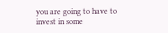you are going to have to invest in some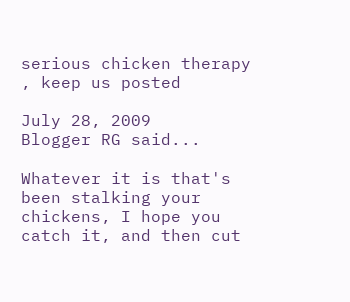serious chicken therapy , keep us posted

July 28, 2009
Blogger RG said...

Whatever it is that's been stalking your chickens, I hope you catch it, and then cut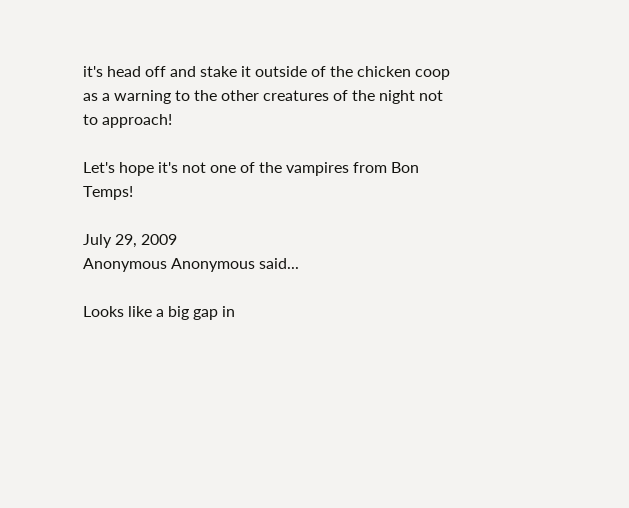it's head off and stake it outside of the chicken coop as a warning to the other creatures of the night not to approach!

Let's hope it's not one of the vampires from Bon Temps!

July 29, 2009
Anonymous Anonymous said...

Looks like a big gap in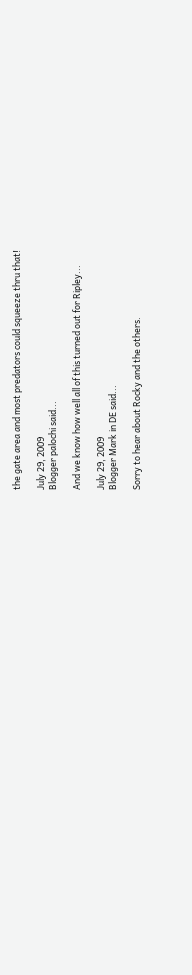the gate area and most predators could squeeze thru that!

July 29, 2009
Blogger palochi said...

And we know how well all of this turned out for Ripley...

July 29, 2009
Blogger Mark in DE said...

Sorry to hear about Rocky and the others.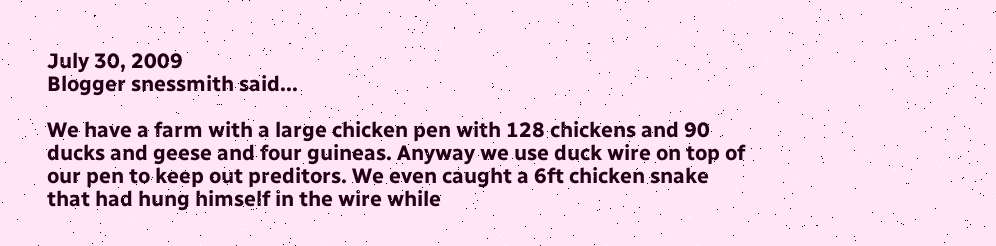July 30, 2009
Blogger snessmith said...

We have a farm with a large chicken pen with 128 chickens and 90 ducks and geese and four guineas. Anyway we use duck wire on top of our pen to keep out preditors. We even caught a 6ft chicken snake that had hung himself in the wire while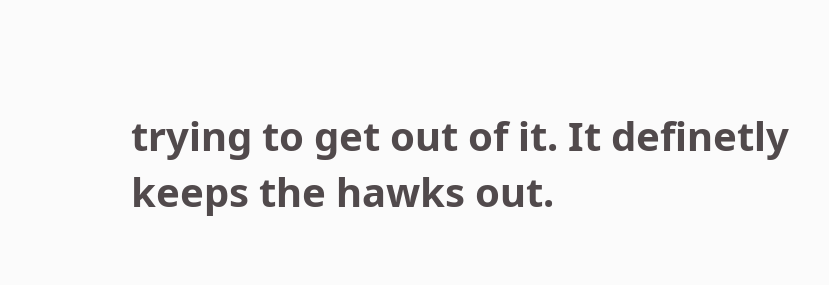trying to get out of it. It definetly keeps the hawks out.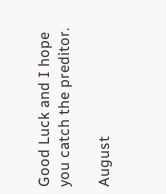Good Luck and I hope you catch the preditor.

August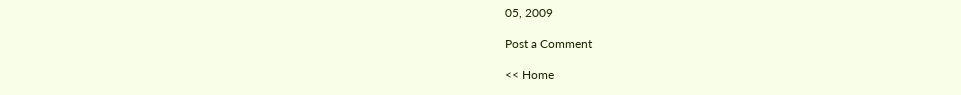05, 2009

Post a Comment

<< Home